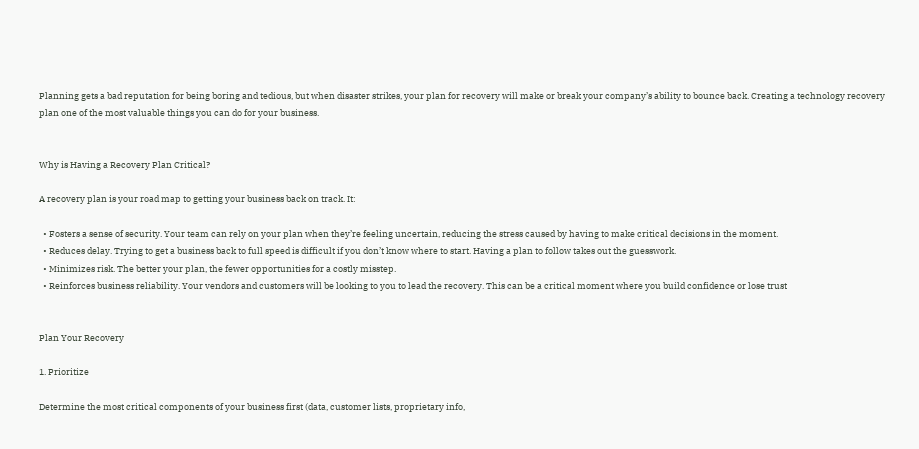Planning gets a bad reputation for being boring and tedious, but when disaster strikes, your plan for recovery will make or break your company’s ability to bounce back. Creating a technology recovery plan one of the most valuable things you can do for your business.


Why is Having a Recovery Plan Critical?

A recovery plan is your road map to getting your business back on track. It:

  • Fosters a sense of security. Your team can rely on your plan when they’re feeling uncertain, reducing the stress caused by having to make critical decisions in the moment.
  • Reduces delay. Trying to get a business back to full speed is difficult if you don’t know where to start. Having a plan to follow takes out the guesswork.
  • Minimizes risk. The better your plan, the fewer opportunities for a costly misstep.
  • Reinforces business reliability. Your vendors and customers will be looking to you to lead the recovery. This can be a critical moment where you build confidence or lose trust


Plan Your Recovery

1. Prioritize

Determine the most critical components of your business first (data, customer lists, proprietary info,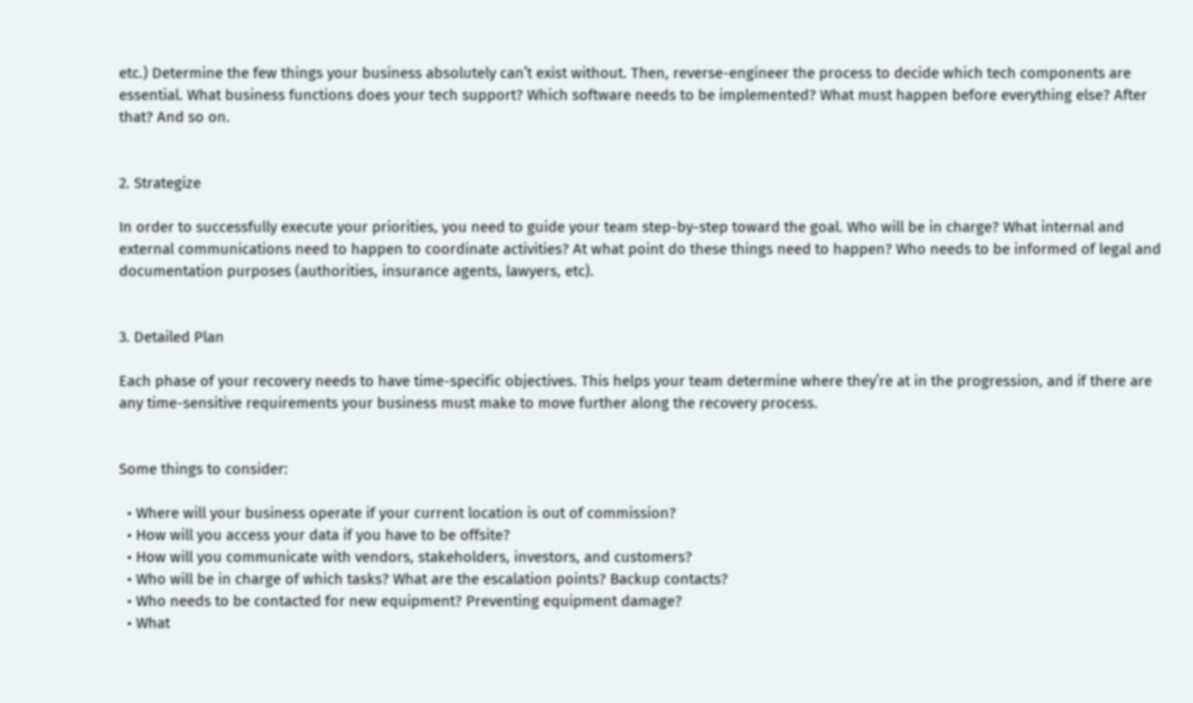etc.) Determine the few things your business absolutely can’t exist without. Then, reverse-engineer the process to decide which tech components are essential. What business functions does your tech support? Which software needs to be implemented? What must happen before everything else? After that? And so on.


2. Strategize

In order to successfully execute your priorities, you need to guide your team step-by-step toward the goal. Who will be in charge? What internal and external communications need to happen to coordinate activities? At what point do these things need to happen? Who needs to be informed of legal and documentation purposes (authorities, insurance agents, lawyers, etc).


3. Detailed Plan

Each phase of your recovery needs to have time-specific objectives. This helps your team determine where they’re at in the progression, and if there are any time-sensitive requirements your business must make to move further along the recovery process.


Some things to consider:

  • Where will your business operate if your current location is out of commission?
  • How will you access your data if you have to be offsite?
  • How will you communicate with vendors, stakeholders, investors, and customers?
  • Who will be in charge of which tasks? What are the escalation points? Backup contacts?
  • Who needs to be contacted for new equipment? Preventing equipment damage?
  • What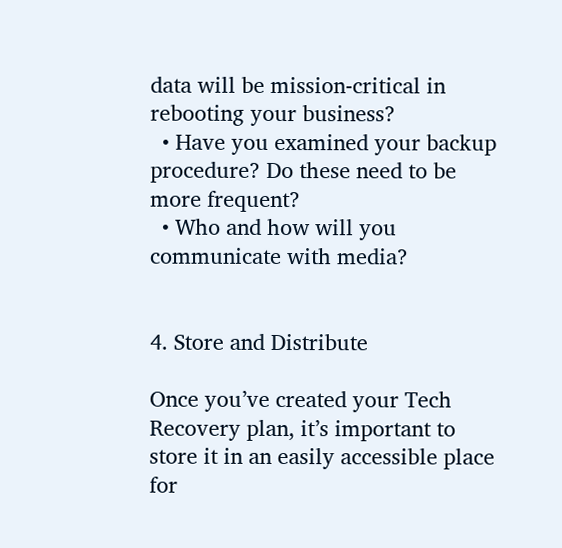data will be mission-critical in rebooting your business?
  • Have you examined your backup procedure? Do these need to be more frequent?
  • Who and how will you communicate with media?


4. Store and Distribute

Once you’ve created your Tech Recovery plan, it’s important to store it in an easily accessible place for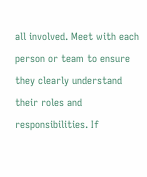all involved. Meet with each person or team to ensure they clearly understand their roles and responsibilities. If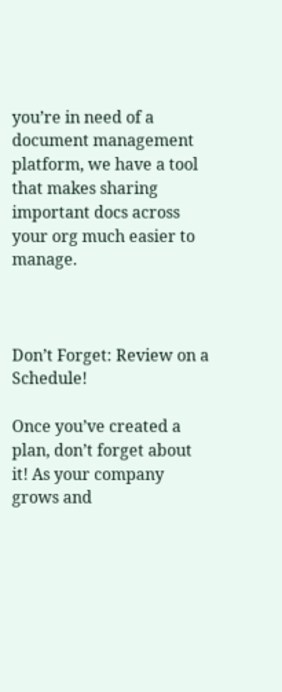you’re in need of a document management platform, we have a tool that makes sharing important docs across your org much easier to manage.



Don’t Forget: Review on a Schedule!

Once you’ve created a plan, don’t forget about it! As your company grows and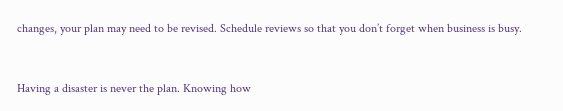changes, your plan may need to be revised. Schedule reviews so that you don’t forget when business is busy.


Having a disaster is never the plan. Knowing how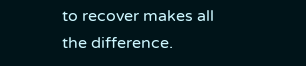to recover makes all the difference.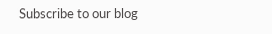Subscribe to our blog